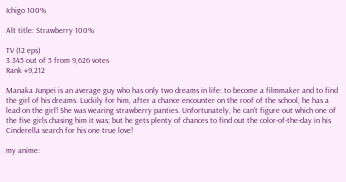Ichigo 100%

Alt title: Strawberry 100%

TV (12 eps)
3.345 out of 5 from 9,626 votes
Rank #9,212

Manaka Junpei is an average guy who has only two dreams in life: to become a filmmaker and to find the girl of his dreams. Luckily for him, after a chance encounter on the roof of the school, he has a lead on the girl! She was wearing strawberry panties. Unfortunately, he can't figure out which one of the five girls chasing him it was; but he gets plenty of chances to find out the color-of-the-day in his Cinderella search for his one true love!

my anime: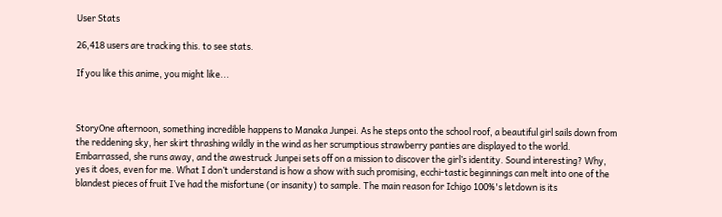User Stats

26,418 users are tracking this. to see stats.

If you like this anime, you might like...



StoryOne afternoon, something incredible happens to Manaka Junpei. As he steps onto the school roof, a beautiful girl sails down from the reddening sky, her skirt thrashing wildly in the wind as her scrumptious strawberry panties are displayed to the world. Embarrassed, she runs away, and the awestruck Junpei sets off on a mission to discover the girl’s identity. Sound interesting? Why, yes it does, even for me. What I don’t understand is how a show with such promising, ecchi-tastic beginnings can melt into one of the blandest pieces of fruit I’ve had the misfortune (or insanity) to sample. The main reason for Ichigo 100%'s letdown is its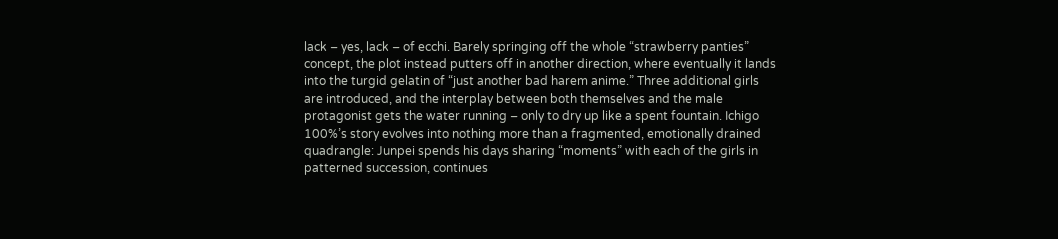lack – yes, lack – of ecchi. Barely springing off the whole “strawberry panties” concept, the plot instead putters off in another direction, where eventually it lands into the turgid gelatin of “just another bad harem anime.” Three additional girls are introduced, and the interplay between both themselves and the male protagonist gets the water running – only to dry up like a spent fountain. Ichigo 100%’s story evolves into nothing more than a fragmented, emotionally drained quadrangle: Junpei spends his days sharing “moments” with each of the girls in patterned succession, continues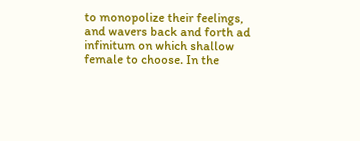to monopolize their feelings, and wavers back and forth ad infinitum on which shallow female to choose. In the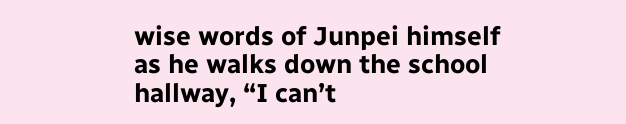wise words of Junpei himself as he walks down the school hallway, “I can’t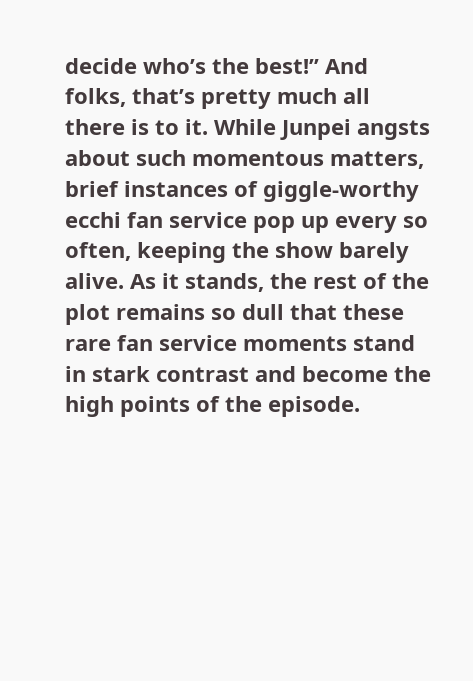decide who’s the best!” And folks, that’s pretty much all there is to it. While Junpei angsts about such momentous matters, brief instances of giggle-worthy ecchi fan service pop up every so often, keeping the show barely alive. As it stands, the rest of the plot remains so dull that these rare fan service moments stand in stark contrast and become the high points of the episode.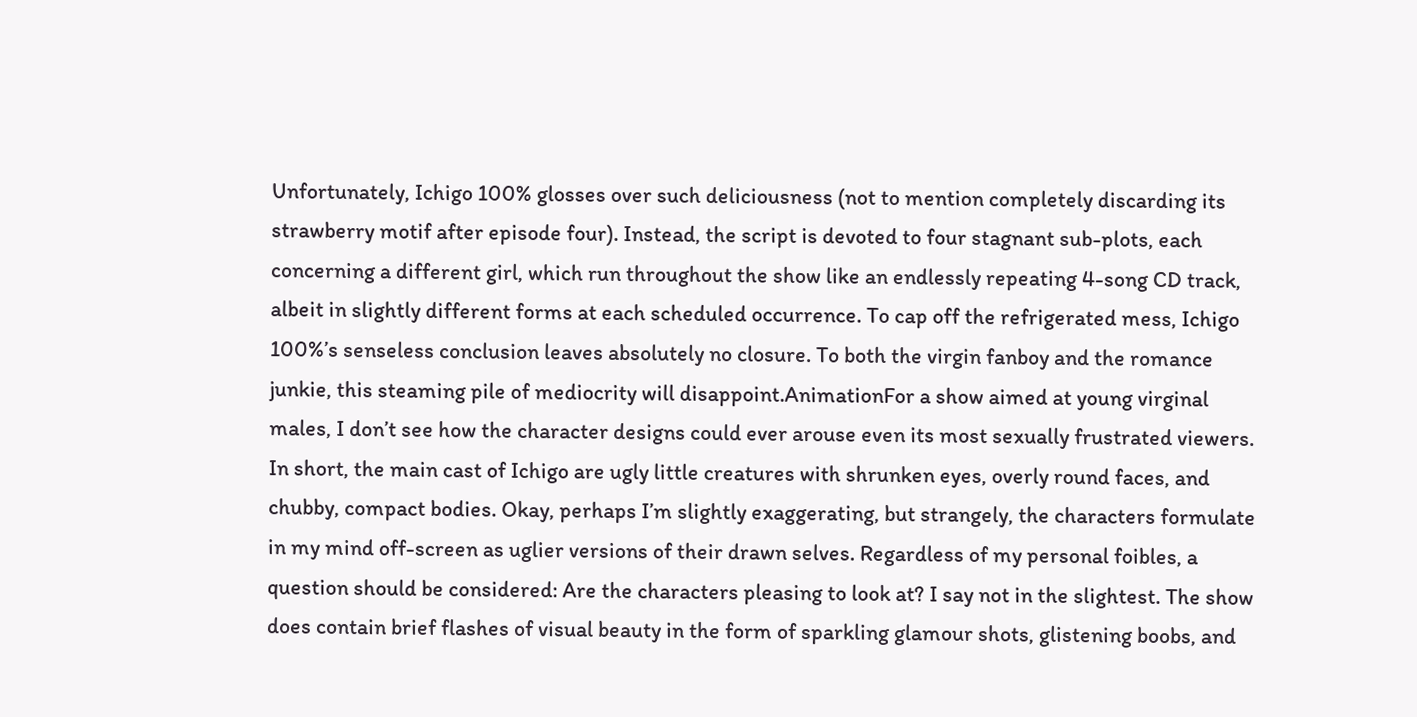Unfortunately, Ichigo 100% glosses over such deliciousness (not to mention completely discarding its strawberry motif after episode four). Instead, the script is devoted to four stagnant sub-plots, each concerning a different girl, which run throughout the show like an endlessly repeating 4-song CD track, albeit in slightly different forms at each scheduled occurrence. To cap off the refrigerated mess, Ichigo 100%’s senseless conclusion leaves absolutely no closure. To both the virgin fanboy and the romance junkie, this steaming pile of mediocrity will disappoint.AnimationFor a show aimed at young virginal males, I don’t see how the character designs could ever arouse even its most sexually frustrated viewers. In short, the main cast of Ichigo are ugly little creatures with shrunken eyes, overly round faces, and chubby, compact bodies. Okay, perhaps I’m slightly exaggerating, but strangely, the characters formulate in my mind off-screen as uglier versions of their drawn selves. Regardless of my personal foibles, a question should be considered: Are the characters pleasing to look at? I say not in the slightest. The show does contain brief flashes of visual beauty in the form of sparkling glamour shots, glistening boobs, and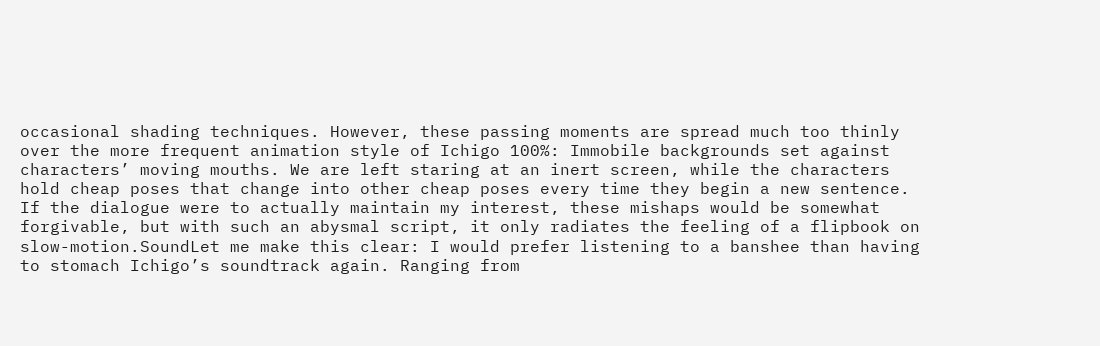occasional shading techniques. However, these passing moments are spread much too thinly over the more frequent animation style of Ichigo 100%: Immobile backgrounds set against characters’ moving mouths. We are left staring at an inert screen, while the characters hold cheap poses that change into other cheap poses every time they begin a new sentence. If the dialogue were to actually maintain my interest, these mishaps would be somewhat forgivable, but with such an abysmal script, it only radiates the feeling of a flipbook on slow-motion.SoundLet me make this clear: I would prefer listening to a banshee than having to stomach Ichigo’s soundtrack again. Ranging from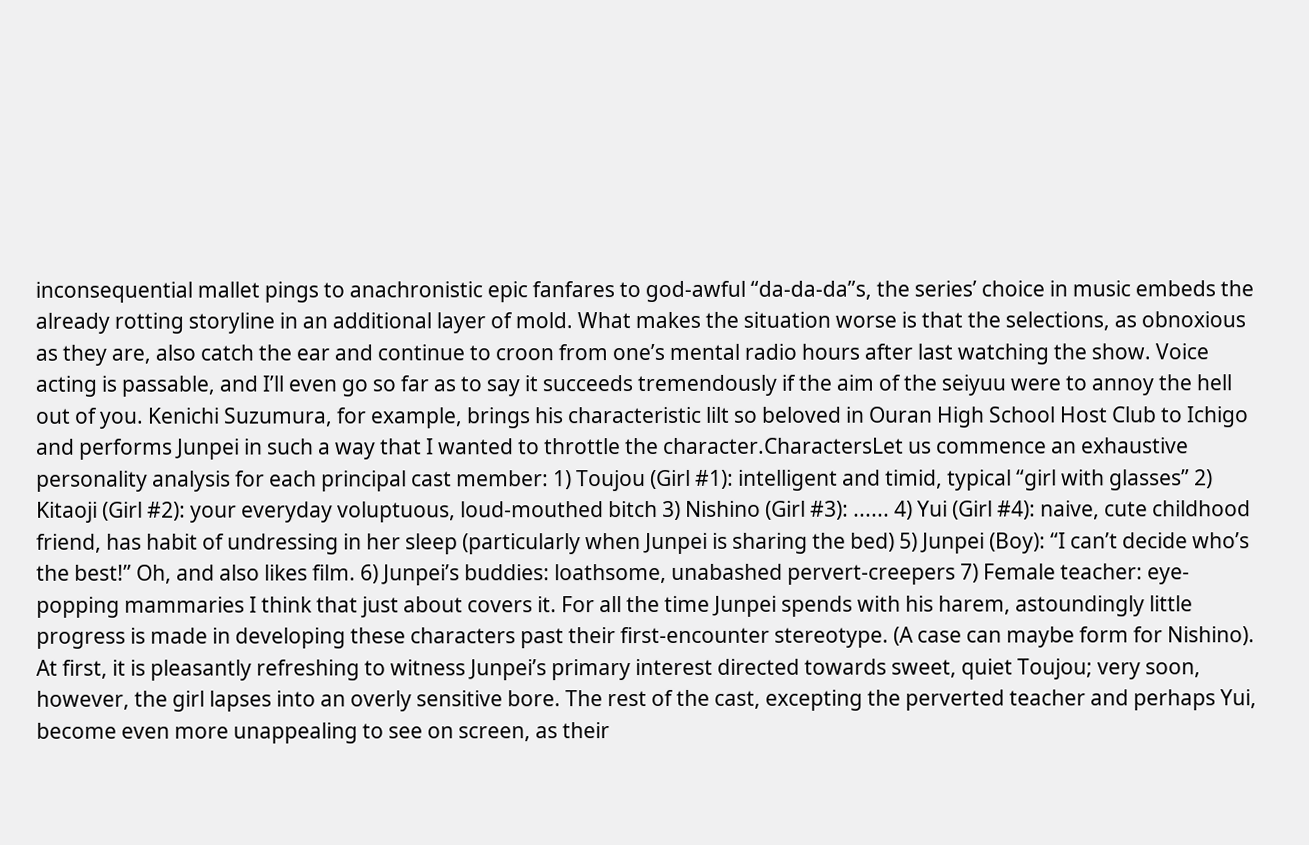inconsequential mallet pings to anachronistic epic fanfares to god-awful “da-da-da”s, the series’ choice in music embeds the already rotting storyline in an additional layer of mold. What makes the situation worse is that the selections, as obnoxious as they are, also catch the ear and continue to croon from one’s mental radio hours after last watching the show. Voice acting is passable, and I’ll even go so far as to say it succeeds tremendously if the aim of the seiyuu were to annoy the hell out of you. Kenichi Suzumura, for example, brings his characteristic lilt so beloved in Ouran High School Host Club to Ichigo and performs Junpei in such a way that I wanted to throttle the character.CharactersLet us commence an exhaustive personality analysis for each principal cast member: 1) Toujou (Girl #1): intelligent and timid, typical “girl with glasses” 2) Kitaoji (Girl #2): your everyday voluptuous, loud-mouthed bitch 3) Nishino (Girl #3): ...... 4) Yui (Girl #4): naive, cute childhood friend, has habit of undressing in her sleep (particularly when Junpei is sharing the bed) 5) Junpei (Boy): “I can’t decide who’s the best!” Oh, and also likes film. 6) Junpei’s buddies: loathsome, unabashed pervert-creepers 7) Female teacher: eye-popping mammaries I think that just about covers it. For all the time Junpei spends with his harem, astoundingly little progress is made in developing these characters past their first-encounter stereotype. (A case can maybe form for Nishino). At first, it is pleasantly refreshing to witness Junpei’s primary interest directed towards sweet, quiet Toujou; very soon, however, the girl lapses into an overly sensitive bore. The rest of the cast, excepting the perverted teacher and perhaps Yui, become even more unappealing to see on screen, as their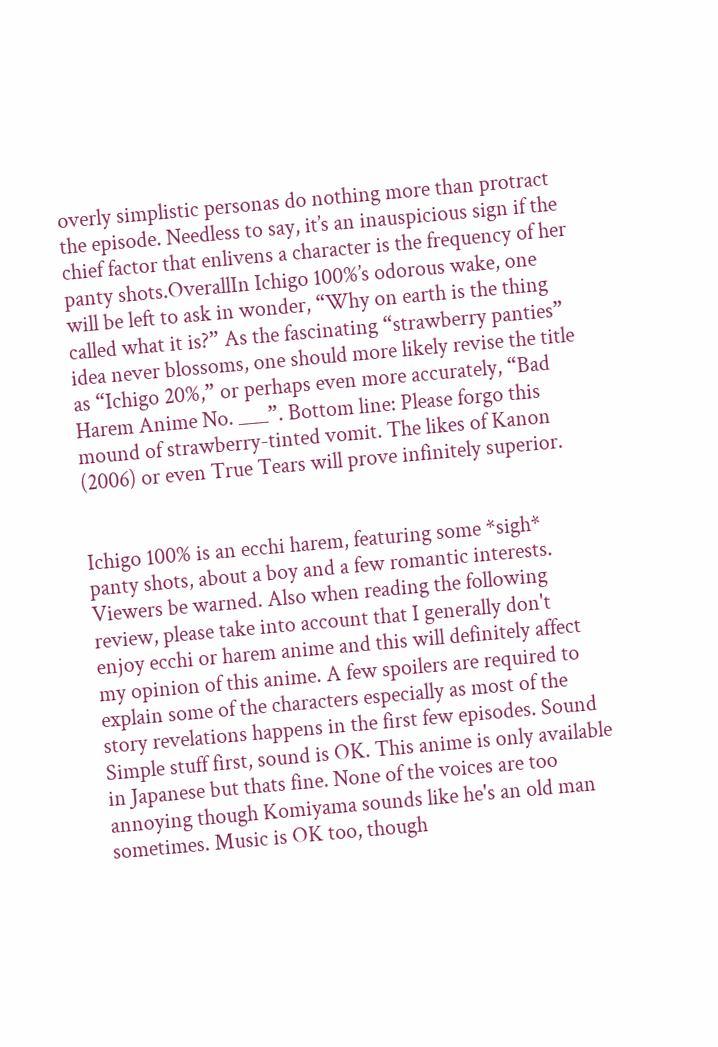overly simplistic personas do nothing more than protract the episode. Needless to say, it’s an inauspicious sign if the chief factor that enlivens a character is the frequency of her panty shots.OverallIn Ichigo 100%’s odorous wake, one will be left to ask in wonder, “Why on earth is the thing called what it is?” As the fascinating “strawberry panties” idea never blossoms, one should more likely revise the title as “Ichigo 20%,” or perhaps even more accurately, “Bad Harem Anime No. ___”. Bottom line: Please forgo this mound of strawberry-tinted vomit. The likes of Kanon (2006) or even True Tears will prove infinitely superior.


Ichigo 100% is an ecchi harem, featuring some *sigh* panty shots, about a boy and a few romantic interests. Viewers be warned. Also when reading the following review, please take into account that I generally don't enjoy ecchi or harem anime and this will definitely affect my opinion of this anime. A few spoilers are required to explain some of the characters especially as most of the story revelations happens in the first few episodes. Sound Simple stuff first, sound is OK. This anime is only available in Japanese but thats fine. None of the voices are too annoying though Komiyama sounds like he's an old man sometimes. Music is OK too, though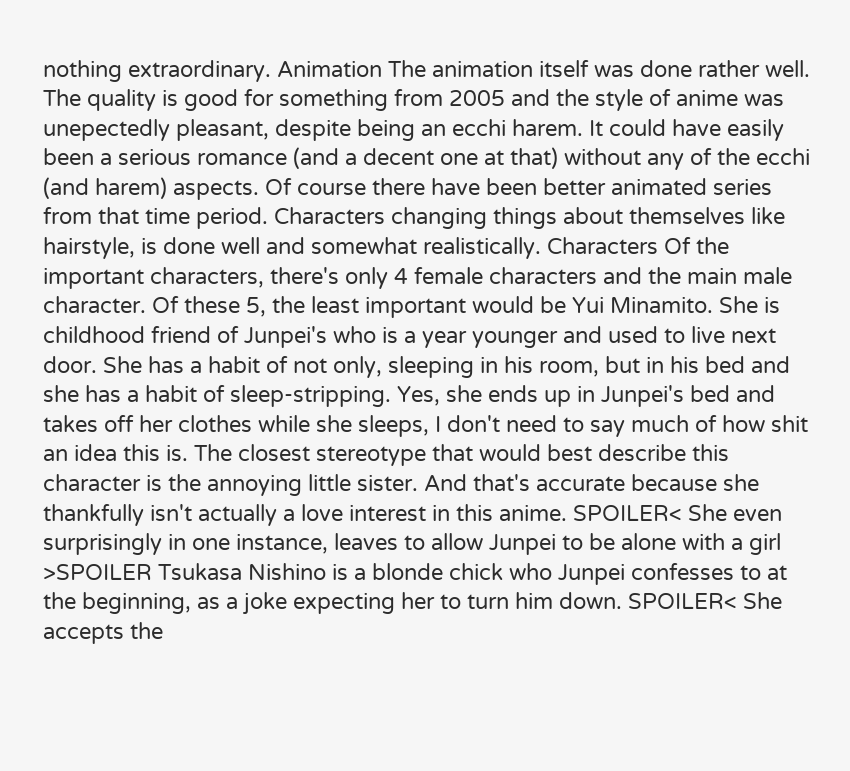nothing extraordinary. Animation The animation itself was done rather well. The quality is good for something from 2005 and the style of anime was unepectedly pleasant, despite being an ecchi harem. It could have easily been a serious romance (and a decent one at that) without any of the ecchi (and harem) aspects. Of course there have been better animated series from that time period. Characters changing things about themselves like hairstyle, is done well and somewhat realistically. Characters Of the important characters, there's only 4 female characters and the main male character. Of these 5, the least important would be Yui Minamito. She is childhood friend of Junpei's who is a year younger and used to live next door. She has a habit of not only, sleeping in his room, but in his bed and she has a habit of sleep-stripping. Yes, she ends up in Junpei's bed and takes off her clothes while she sleeps, I don't need to say much of how shit an idea this is. The closest stereotype that would best describe this character is the annoying little sister. And that's accurate because she thankfully isn't actually a love interest in this anime. SPOILER< She even surprisingly in one instance, leaves to allow Junpei to be alone with a girl >SPOILER Tsukasa Nishino is a blonde chick who Junpei confesses to at the beginning, as a joke expecting her to turn him down. SPOILER< She accepts the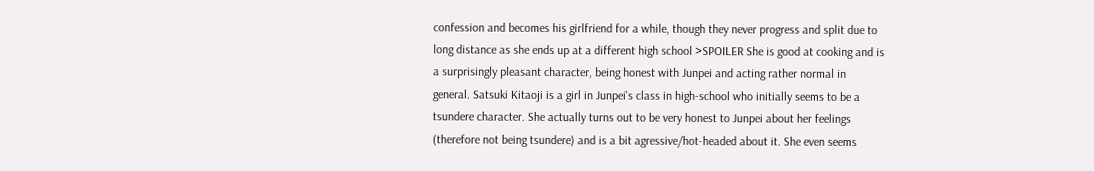confession and becomes his girlfriend for a while, though they never progress and split due to long distance as she ends up at a different high school >SPOILER She is good at cooking and is a surprisingly pleasant character, being honest with Junpei and acting rather normal in general. Satsuki Kitaoji is a girl in Junpei's class in high-school who initially seems to be a tsundere character. She actually turns out to be very honest to Junpei about her feelings (therefore not being tsundere) and is a bit agressive/hot-headed about it. She even seems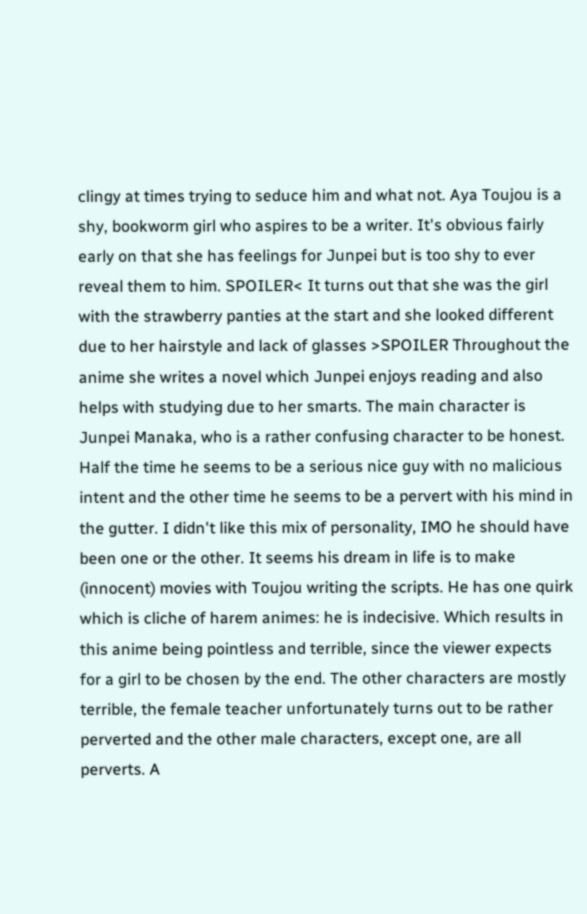clingy at times trying to seduce him and what not. Aya Toujou is a shy, bookworm girl who aspires to be a writer. It's obvious fairly early on that she has feelings for Junpei but is too shy to ever reveal them to him. SPOILER< It turns out that she was the girl with the strawberry panties at the start and she looked different due to her hairstyle and lack of glasses >SPOILER Throughout the anime she writes a novel which Junpei enjoys reading and also helps with studying due to her smarts. The main character is Junpei Manaka, who is a rather confusing character to be honest. Half the time he seems to be a serious nice guy with no malicious intent and the other time he seems to be a pervert with his mind in the gutter. I didn't like this mix of personality, IMO he should have been one or the other. It seems his dream in life is to make (innocent) movies with Toujou writing the scripts. He has one quirk which is cliche of harem animes: he is indecisive. Which results in this anime being pointless and terrible, since the viewer expects for a girl to be chosen by the end. The other characters are mostly terrible, the female teacher unfortunately turns out to be rather perverted and the other male characters, except one, are all perverts. A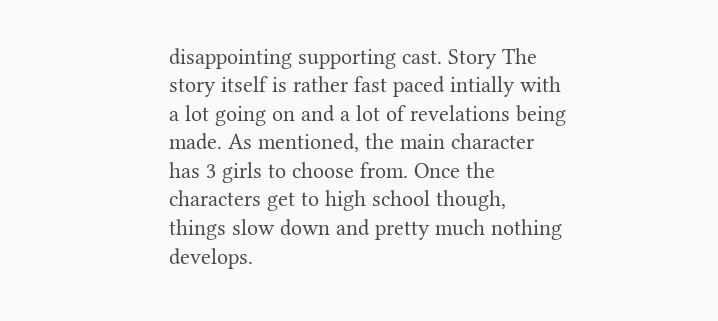disappointing supporting cast. Story The story itself is rather fast paced intially with a lot going on and a lot of revelations being made. As mentioned, the main character has 3 girls to choose from. Once the characters get to high school though, things slow down and pretty much nothing develops.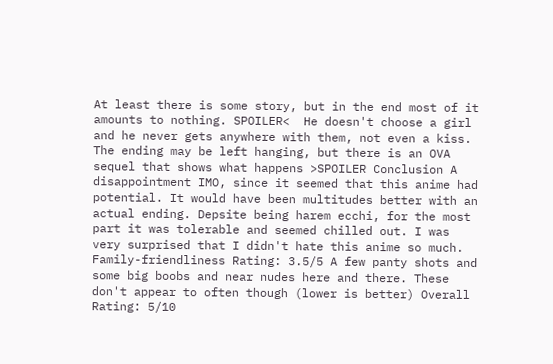At least there is some story, but in the end most of it amounts to nothing. SPOILER<  He doesn't choose a girl and he never gets anywhere with them, not even a kiss. The ending may be left hanging, but there is an OVA sequel that shows what happens >SPOILER Conclusion A disappointment IMO, since it seemed that this anime had potential. It would have been multitudes better with an actual ending. Depsite being harem ecchi, for the most part it was tolerable and seemed chilled out. I was very surprised that I didn't hate this anime so much. Family-friendliness Rating: 3.5/5 A few panty shots and some big boobs and near nudes here and there. These don't appear to often though (lower is better) Overall Rating: 5/10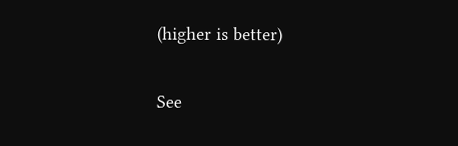(higher is better)

See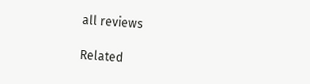all reviews

Related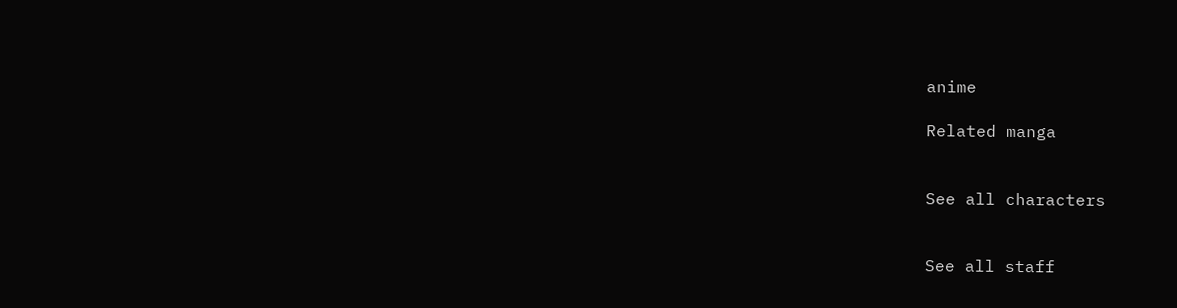anime

Related manga


See all characters


See all staff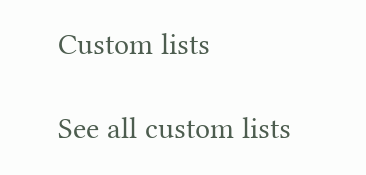Custom lists

See all custom lists